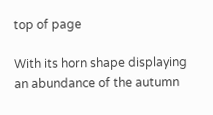top of page

With its horn shape displaying an abundance of the autumn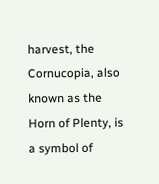harvest, the Cornucopia, also known as the Horn of Plenty, is a symbol of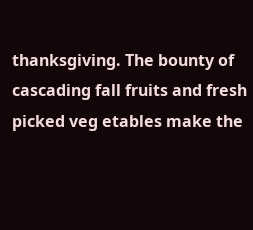thanksgiving. The bounty of cascading fall fruits and fresh picked veg etables make the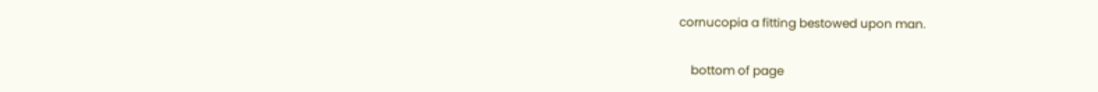cornucopia a fitting bestowed upon man.


    bottom of page